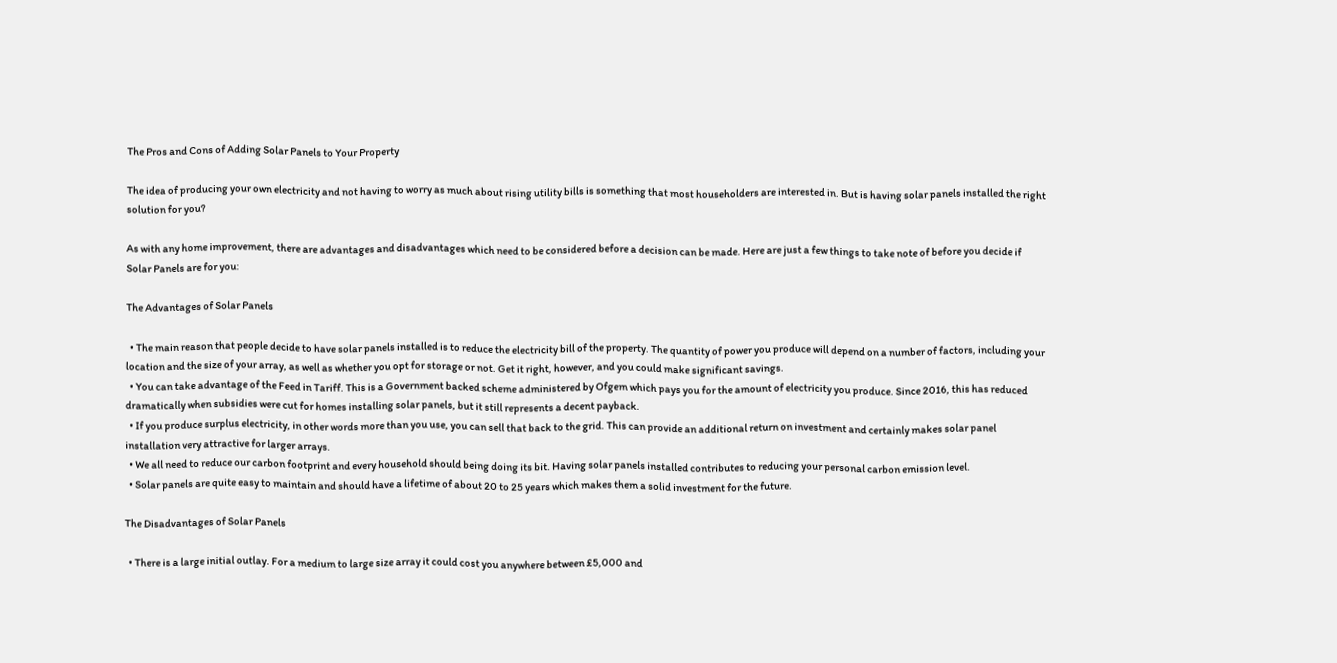The Pros and Cons of Adding Solar Panels to Your Property

The idea of producing your own electricity and not having to worry as much about rising utility bills is something that most householders are interested in. But is having solar panels installed the right solution for you?

As with any home improvement, there are advantages and disadvantages which need to be considered before a decision can be made. Here are just a few things to take note of before you decide if Solar Panels are for you:

The Advantages of Solar Panels

  • The main reason that people decide to have solar panels installed is to reduce the electricity bill of the property. The quantity of power you produce will depend on a number of factors, including your location and the size of your array, as well as whether you opt for storage or not. Get it right, however, and you could make significant savings.
  • You can take advantage of the Feed in Tariff. This is a Government backed scheme administered by Ofgem which pays you for the amount of electricity you produce. Since 2016, this has reduced dramatically when subsidies were cut for homes installing solar panels, but it still represents a decent payback.
  • If you produce surplus electricity, in other words more than you use, you can sell that back to the grid. This can provide an additional return on investment and certainly makes solar panel installation very attractive for larger arrays.
  • We all need to reduce our carbon footprint and every household should being doing its bit. Having solar panels installed contributes to reducing your personal carbon emission level.
  • Solar panels are quite easy to maintain and should have a lifetime of about 20 to 25 years which makes them a solid investment for the future.

The Disadvantages of Solar Panels

  • There is a large initial outlay. For a medium to large size array it could cost you anywhere between £5,000 and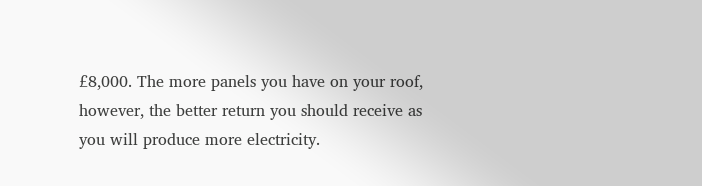£8,000. The more panels you have on your roof, however, the better return you should receive as you will produce more electricity.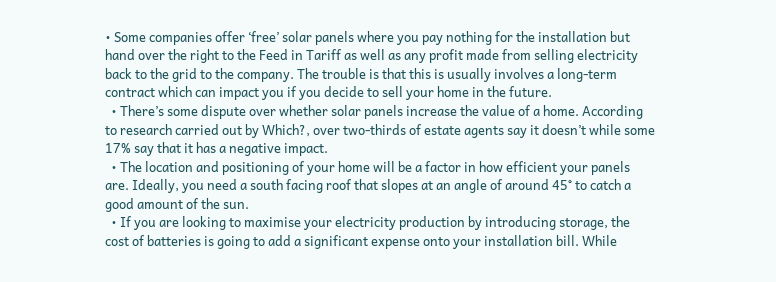• Some companies offer ‘free’ solar panels where you pay nothing for the installation but hand over the right to the Feed in Tariff as well as any profit made from selling electricity back to the grid to the company. The trouble is that this is usually involves a long-term contract which can impact you if you decide to sell your home in the future.
  • There’s some dispute over whether solar panels increase the value of a home. According to research carried out by Which?, over two-thirds of estate agents say it doesn’t while some 17% say that it has a negative impact.
  • The location and positioning of your home will be a factor in how efficient your panels are. Ideally, you need a south facing roof that slopes at an angle of around 45° to catch a good amount of the sun.
  • If you are looking to maximise your electricity production by introducing storage, the cost of batteries is going to add a significant expense onto your installation bill. While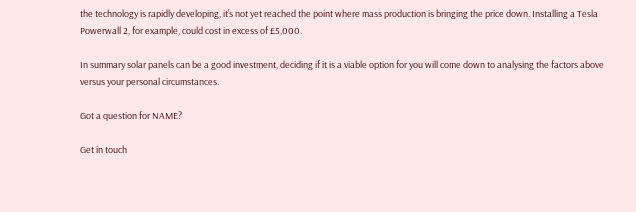the technology is rapidly developing, it’s not yet reached the point where mass production is bringing the price down. Installing a Tesla Powerwall 2, for example, could cost in excess of £5,000.

In summary solar panels can be a good investment, deciding if it is a viable option for you will come down to analysing the factors above versus your personal circumstances.

Got a question for NAME?

Get in touch